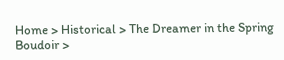Home > Historical > The Dreamer in the Spring Boudoir >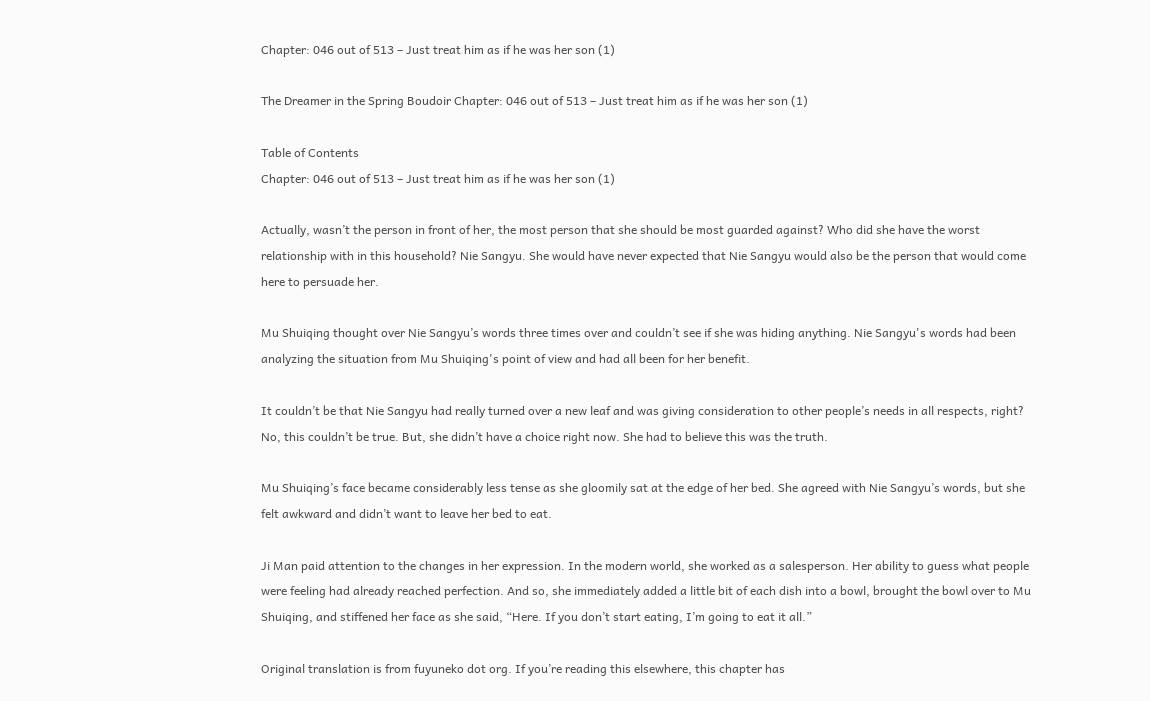Chapter: 046 out of 513 – Just treat him as if he was her son (1)

The Dreamer in the Spring Boudoir Chapter: 046 out of 513 – Just treat him as if he was her son (1)

Table of Contents
Chapter: 046 out of 513 – Just treat him as if he was her son (1)

Actually, wasn’t the person in front of her, the most person that she should be most guarded against? Who did she have the worst relationship with in this household? Nie Sangyu. She would have never expected that Nie Sangyu would also be the person that would come here to persuade her.

Mu Shuiqing thought over Nie Sangyu’s words three times over and couldn’t see if she was hiding anything. Nie Sangyu's words had been analyzing the situation from Mu Shuiqing's point of view and had all been for her benefit.

It couldn’t be that Nie Sangyu had really turned over a new leaf and was giving consideration to other people’s needs in all respects, right? No, this couldn’t be true. But, she didn’t have a choice right now. She had to believe this was the truth.

Mu Shuiqing’s face became considerably less tense as she gloomily sat at the edge of her bed. She agreed with Nie Sangyu’s words, but she felt awkward and didn’t want to leave her bed to eat.

Ji Man paid attention to the changes in her expression. In the modern world, she worked as a salesperson. Her ability to guess what people were feeling had already reached perfection. And so, she immediately added a little bit of each dish into a bowl, brought the bowl over to Mu Shuiqing, and stiffened her face as she said, “Here. If you don’t start eating, I’m going to eat it all.”

Original translation is from fuyuneko dot org. If you’re reading this elsewhere, this chapter has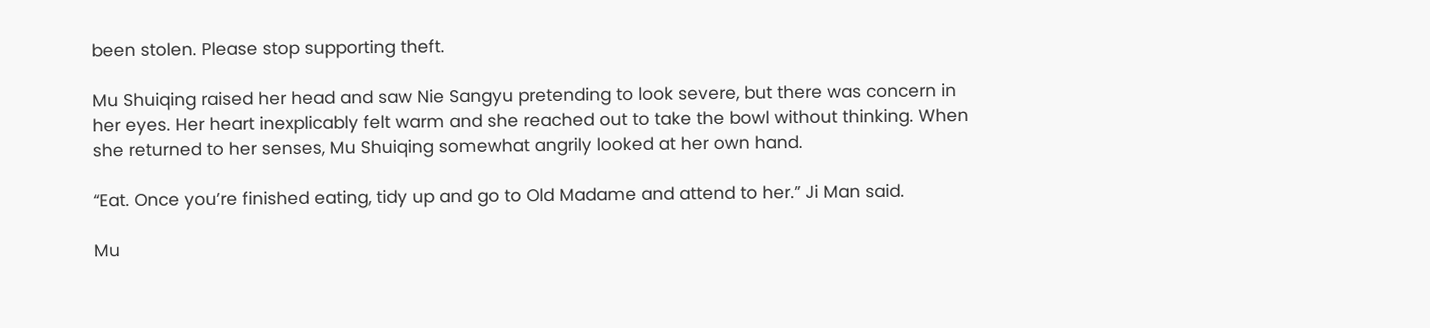been stolen. Please stop supporting theft.

Mu Shuiqing raised her head and saw Nie Sangyu pretending to look severe, but there was concern in her eyes. Her heart inexplicably felt warm and she reached out to take the bowl without thinking. When she returned to her senses, Mu Shuiqing somewhat angrily looked at her own hand.

“Eat. Once you’re finished eating, tidy up and go to Old Madame and attend to her.” Ji Man said.

Mu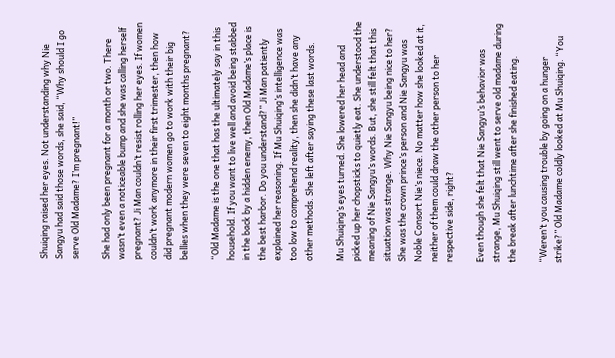Shuiqing raised her eyes. Not understanding why Nie Sangyu had said those words, she said, “Why should I go serve Old Madame? I’m pregnant!”

She had only been pregnant for a month or two. There wasn’t even a noticeable bump and she was calling herself pregnant? Ji Man couldn’t resist rolling her eyes. If women couldn’t work anymore in their first trimester, then how did pregnant modern women go to work with their big bellies when they were seven to eight months pregnant?

“Old Madame is the one that has the ultimately say in this household. If you want to live well and avoid being stabbed in the back by a hidden enemy, then Old Madame’s place is the best harbor. Do you understand?” Ji Man patiently explained her reasoning. If Mu Shuiqing’s intelligence was too low to comprehend reality, then she didn’t have any other methods. She left after saying these last words.

Mu Shuiqing’s eyes turned. She lowered her head and picked up her chopsticks to quietly eat. She understood the meaning of Nie Sangyu’s words. But, she still felt that this situation was strange. Why Nie Sangyu being nice to her? She was the crown prince’s person and Nie Sangyu was Noble Consort Nie’s niece. No matter how she looked at it, neither of them could draw the other person to her respective side, right?

Even though she felt that Nie Sangyu’s behavior was strange, Mu Shuiqing still went to serve old madame during the break after lunchtime after she finished eating.

“Weren’t you causing trouble by going on a hunger strike?” Old Madame coldly looked at Mu Shuiqing. “You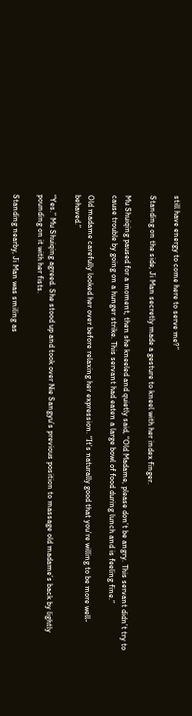still have energy to come here to serve me?”

Standing on the side, Ji Man secretly made a gesture to kneel with her index finger.

Mu Shuiqing paused for a moment, then she kneeled and quietly said, “Old Madame, please don’t be angry. This servant didn’t try to cause trouble by going on a hunger strike. This servant had eaten a large bowl of food during lunch and is feeling fine.”

Old madame carefully looked her over before relaxing her expression. “It’s naturally good that you’re willing to be more well-behaved.”

“Yes.” Mu Shuiqing agreed. She stood up and took over Nie Sangyu’s previous position to massage old madame’s back by lightly pounding on it with her fists.

Standing nearby, Ji Man was smiling as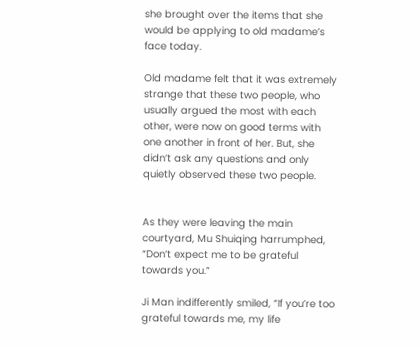she brought over the items that she would be applying to old madame’s face today.

Old madame felt that it was extremely strange that these two people, who usually argued the most with each other, were now on good terms with one another in front of her. But, she didn’t ask any questions and only quietly observed these two people.


As they were leaving the main courtyard, Mu Shuiqing harrumphed, “Don’t expect me to be grateful towards you.”

Ji Man indifferently smiled, “If you’re too grateful towards me, my life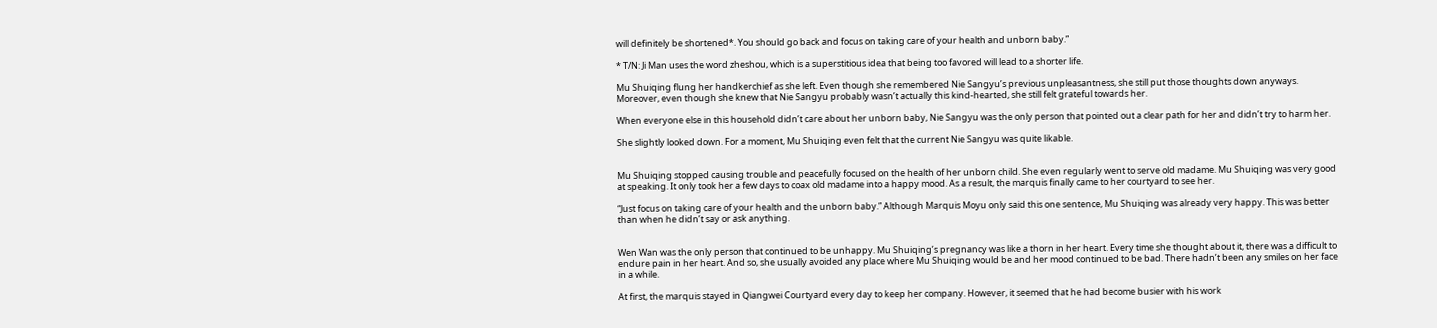will definitely be shortened*. You should go back and focus on taking care of your health and unborn baby.”

* T/N: Ji Man uses the word zheshou, which is a superstitious idea that being too favored will lead to a shorter life.

Mu Shuiqing flung her handkerchief as she left. Even though she remembered Nie Sangyu’s previous unpleasantness, she still put those thoughts down anyways. Moreover, even though she knew that Nie Sangyu probably wasn’t actually this kind-hearted, she still felt grateful towards her.

When everyone else in this household didn’t care about her unborn baby, Nie Sangyu was the only person that pointed out a clear path for her and didn’t try to harm her.

She slightly looked down. For a moment, Mu Shuiqing even felt that the current Nie Sangyu was quite likable.


Mu Shuiqing stopped causing trouble and peacefully focused on the health of her unborn child. She even regularly went to serve old madame. Mu Shuiqing was very good at speaking. It only took her a few days to coax old madame into a happy mood. As a result, the marquis finally came to her courtyard to see her.

“Just focus on taking care of your health and the unborn baby.” Although Marquis Moyu only said this one sentence, Mu Shuiqing was already very happy. This was better than when he didn’t say or ask anything.


Wen Wan was the only person that continued to be unhappy. Mu Shuiqing’s pregnancy was like a thorn in her heart. Every time she thought about it, there was a difficult to endure pain in her heart. And so, she usually avoided any place where Mu Shuiqing would be and her mood continued to be bad. There hadn’t been any smiles on her face in a while.

At first, the marquis stayed in Qiangwei Courtyard every day to keep her company. However, it seemed that he had become busier with his work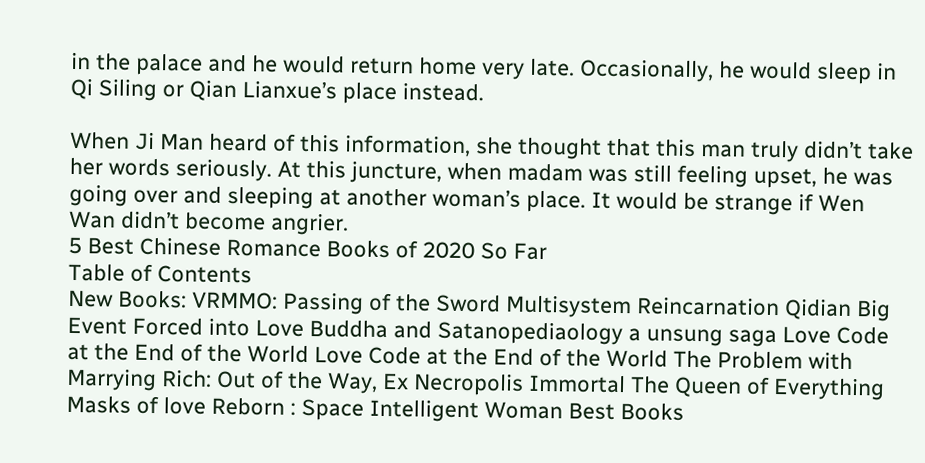in the palace and he would return home very late. Occasionally, he would sleep in Qi Siling or Qian Lianxue’s place instead.

When Ji Man heard of this information, she thought that this man truly didn’t take her words seriously. At this juncture, when madam was still feeling upset, he was going over and sleeping at another woman’s place. It would be strange if Wen Wan didn’t become angrier.
5 Best Chinese Romance Books of 2020 So Far
Table of Contents
New Books: VRMMO: Passing of the Sword Multisystem Reincarnation Qidian Big Event Forced into Love Buddha and Satanopediaology a unsung saga Love Code at the End of the World Love Code at the End of the World The Problem with Marrying Rich: Out of the Way, Ex Necropolis Immortal The Queen of Everything Masks of love Reborn : Space Intelligent Woman Best Books